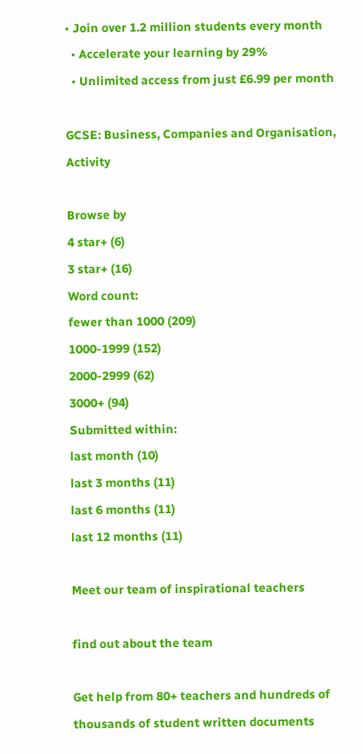• Join over 1.2 million students every month
  • Accelerate your learning by 29%
  • Unlimited access from just £6.99 per month

GCSE: Business, Companies and Organisation, Activity

Browse by
4 star+ (6)
3 star+ (16)
Word count:
fewer than 1000 (209)
1000-1999 (152)
2000-2999 (62)
3000+ (94)
Submitted within:
last month (10)
last 3 months (11)
last 6 months (11)
last 12 months (11)

Meet our team of inspirational teachers

find out about the team

Get help from 80+ teachers and hundreds of thousands of student written documents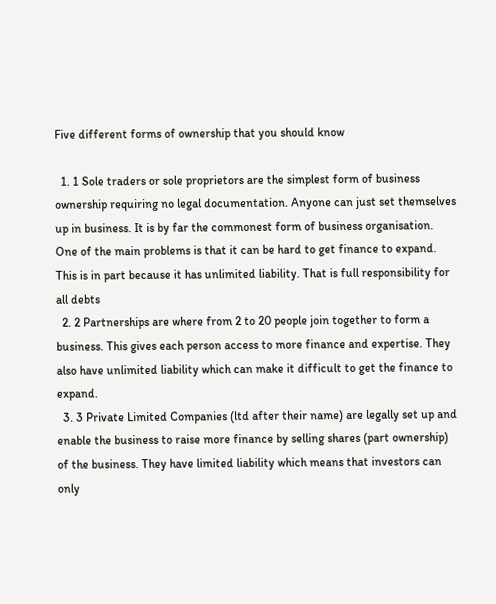Five different forms of ownership that you should know

  1. 1 Sole traders or sole proprietors are the simplest form of business ownership requiring no legal documentation. Anyone can just set themselves up in business. It is by far the commonest form of business organisation. One of the main problems is that it can be hard to get finance to expand. This is in part because it has unlimited liability. That is full responsibility for all debts
  2. 2 Partnerships are where from 2 to 20 people join together to form a business. This gives each person access to more finance and expertise. They also have unlimited liability which can make it difficult to get the finance to expand.
  3. 3 Private Limited Companies (ltd after their name) are legally set up and enable the business to raise more finance by selling shares (part ownership) of the business. They have limited liability which means that investors can only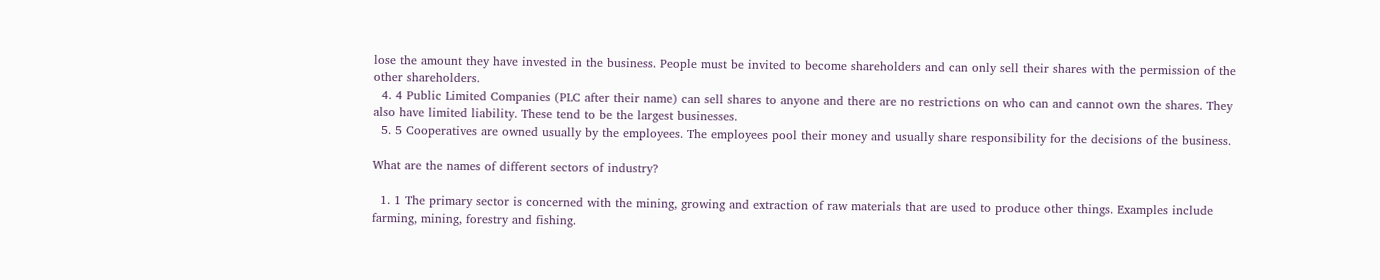lose the amount they have invested in the business. People must be invited to become shareholders and can only sell their shares with the permission of the other shareholders.
  4. 4 Public Limited Companies (PLC after their name) can sell shares to anyone and there are no restrictions on who can and cannot own the shares. They also have limited liability. These tend to be the largest businesses.
  5. 5 Cooperatives are owned usually by the employees. The employees pool their money and usually share responsibility for the decisions of the business.

What are the names of different sectors of industry?

  1. 1 The primary sector is concerned with the mining, growing and extraction of raw materials that are used to produce other things. Examples include farming, mining, forestry and fishing.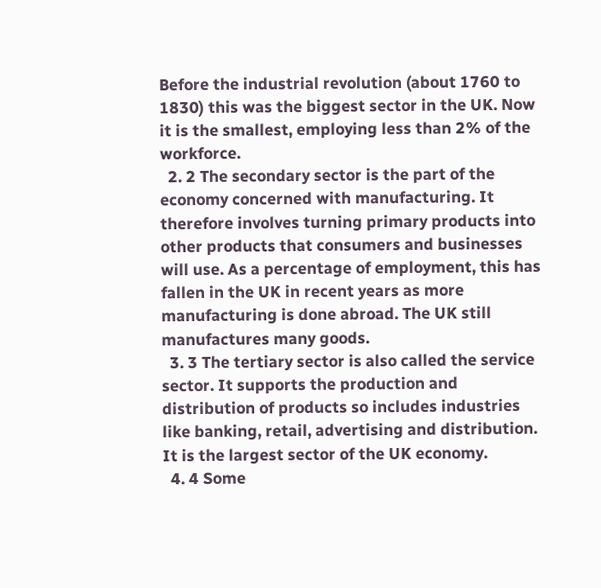Before the industrial revolution (about 1760 to 1830) this was the biggest sector in the UK. Now it is the smallest, employing less than 2% of the workforce.
  2. 2 The secondary sector is the part of the economy concerned with manufacturing. It therefore involves turning primary products into other products that consumers and businesses will use. As a percentage of employment, this has fallen in the UK in recent years as more manufacturing is done abroad. The UK still manufactures many goods.
  3. 3 The tertiary sector is also called the service sector. It supports the production and distribution of products so includes industries like banking, retail, advertising and distribution. It is the largest sector of the UK economy.
  4. 4 Some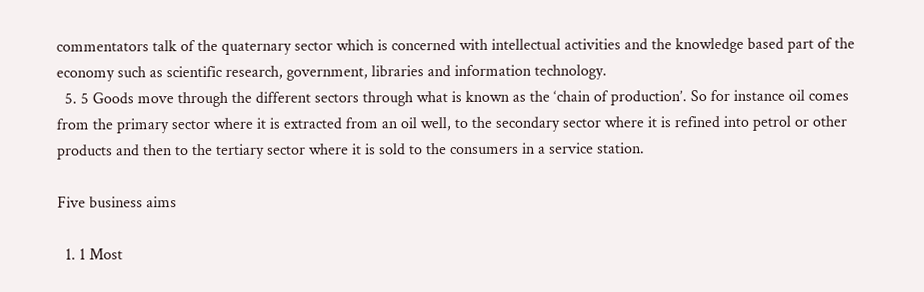commentators talk of the quaternary sector which is concerned with intellectual activities and the knowledge based part of the economy such as scientific research, government, libraries and information technology.
  5. 5 Goods move through the different sectors through what is known as the ‘chain of production’. So for instance oil comes from the primary sector where it is extracted from an oil well, to the secondary sector where it is refined into petrol or other products and then to the tertiary sector where it is sold to the consumers in a service station.

Five business aims

  1. 1 Most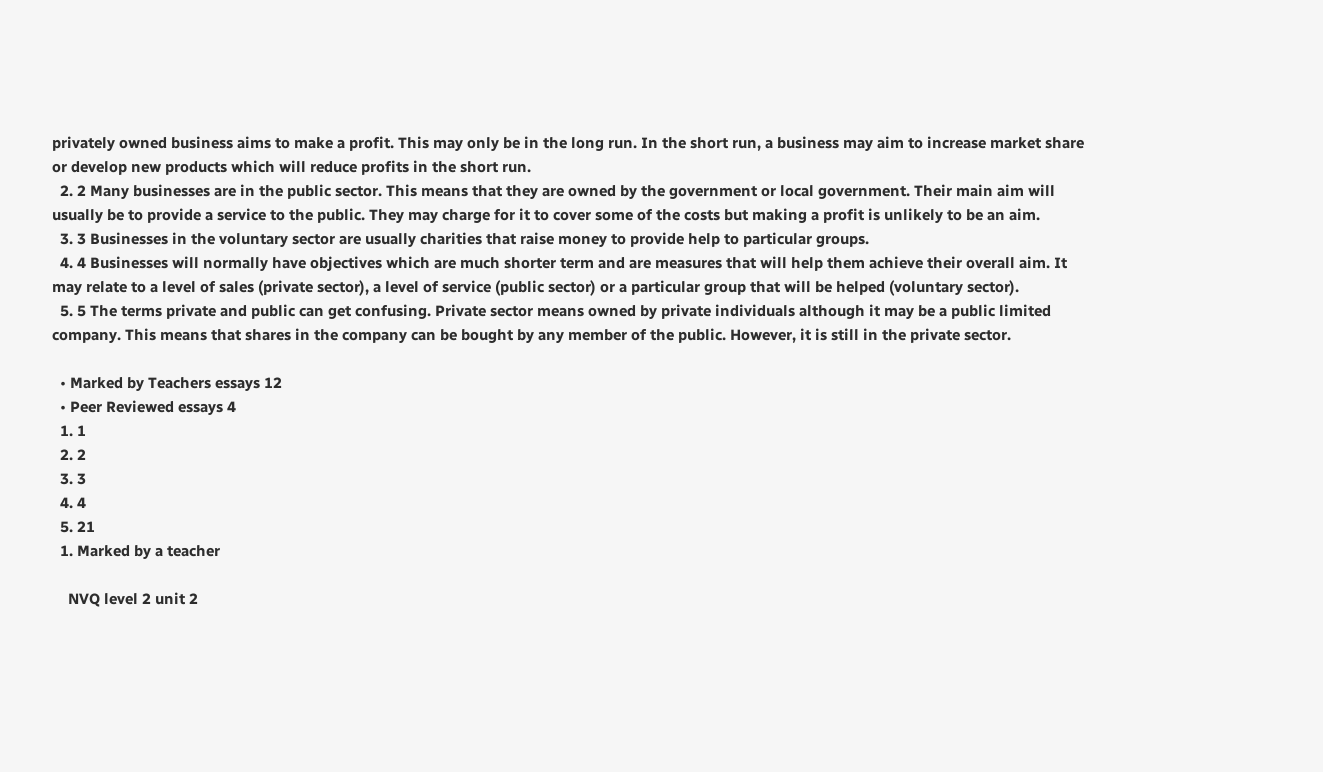privately owned business aims to make a profit. This may only be in the long run. In the short run, a business may aim to increase market share or develop new products which will reduce profits in the short run.
  2. 2 Many businesses are in the public sector. This means that they are owned by the government or local government. Their main aim will usually be to provide a service to the public. They may charge for it to cover some of the costs but making a profit is unlikely to be an aim.
  3. 3 Businesses in the voluntary sector are usually charities that raise money to provide help to particular groups.
  4. 4 Businesses will normally have objectives which are much shorter term and are measures that will help them achieve their overall aim. It may relate to a level of sales (private sector), a level of service (public sector) or a particular group that will be helped (voluntary sector).
  5. 5 The terms private and public can get confusing. Private sector means owned by private individuals although it may be a public limited company. This means that shares in the company can be bought by any member of the public. However, it is still in the private sector.

  • Marked by Teachers essays 12
  • Peer Reviewed essays 4
  1. 1
  2. 2
  3. 3
  4. 4
  5. 21
  1. Marked by a teacher

    NVQ level 2 unit 2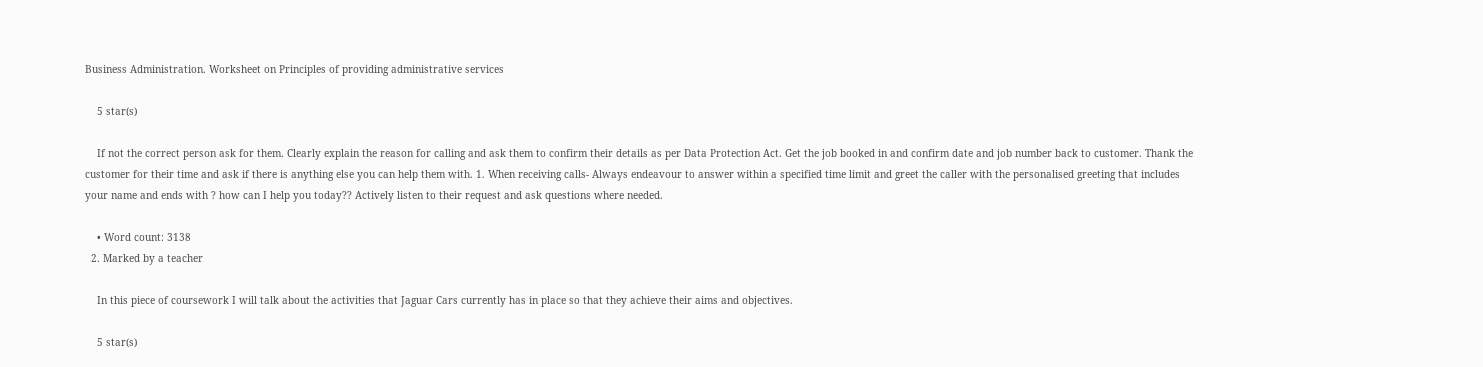Business Administration. Worksheet on Principles of providing administrative services

    5 star(s)

    If not the correct person ask for them. Clearly explain the reason for calling and ask them to confirm their details as per Data Protection Act. Get the job booked in and confirm date and job number back to customer. Thank the customer for their time and ask if there is anything else you can help them with. 1. When receiving calls- Always endeavour to answer within a specified time limit and greet the caller with the personalised greeting that includes your name and ends with ? how can I help you today?? Actively listen to their request and ask questions where needed.

    • Word count: 3138
  2. Marked by a teacher

    In this piece of coursework I will talk about the activities that Jaguar Cars currently has in place so that they achieve their aims and objectives.

    5 star(s)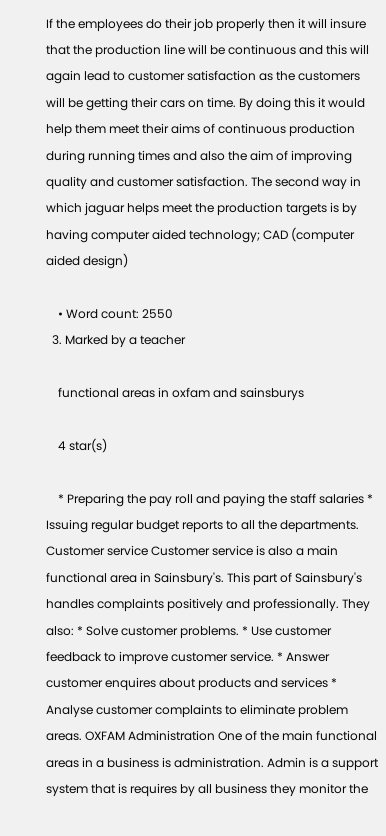If the employees do their job properly then it will insure that the production line will be continuous and this will again lead to customer satisfaction as the customers will be getting their cars on time. By doing this it would help them meet their aims of continuous production during running times and also the aim of improving quality and customer satisfaction. The second way in which jaguar helps meet the production targets is by having computer aided technology; CAD (computer aided design)

    • Word count: 2550
  3. Marked by a teacher

    functional areas in oxfam and sainsburys

    4 star(s)

    * Preparing the pay roll and paying the staff salaries * Issuing regular budget reports to all the departments. Customer service Customer service is also a main functional area in Sainsbury's. This part of Sainsbury's handles complaints positively and professionally. They also: * Solve customer problems. * Use customer feedback to improve customer service. * Answer customer enquires about products and services * Analyse customer complaints to eliminate problem areas. OXFAM Administration One of the main functional areas in a business is administration. Admin is a support system that is requires by all business they monitor the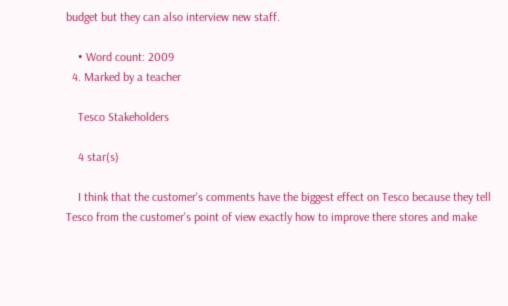budget but they can also interview new staff.

    • Word count: 2009
  4. Marked by a teacher

    Tesco Stakeholders

    4 star(s)

    I think that the customer's comments have the biggest effect on Tesco because they tell Tesco from the customer's point of view exactly how to improve there stores and make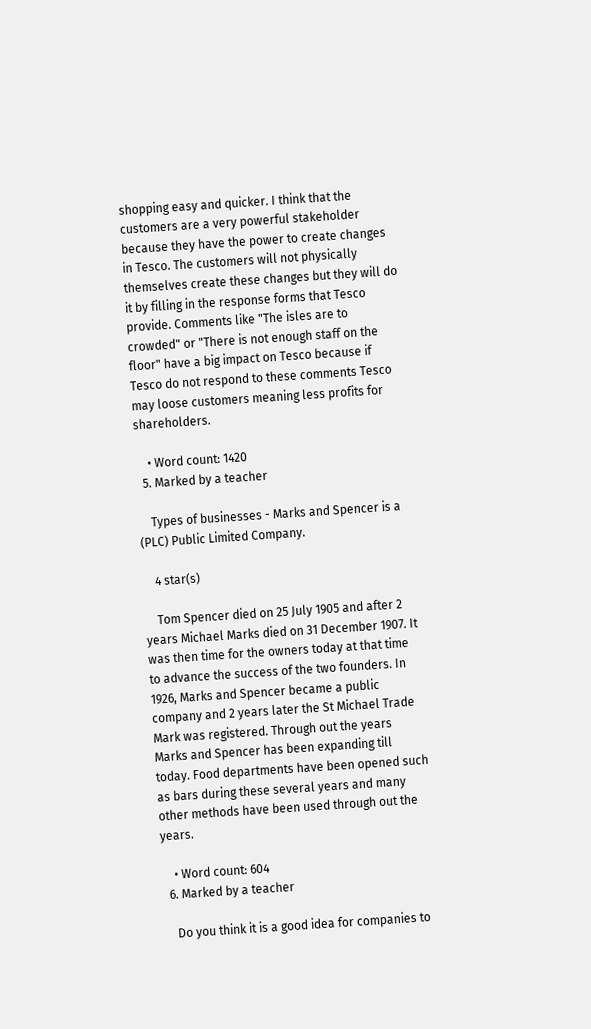shopping easy and quicker. I think that the customers are a very powerful stakeholder because they have the power to create changes in Tesco. The customers will not physically themselves create these changes but they will do it by filling in the response forms that Tesco provide. Comments like "The isles are to crowded" or "There is not enough staff on the floor" have a big impact on Tesco because if Tesco do not respond to these comments Tesco may loose customers meaning less profits for shareholders.

    • Word count: 1420
  5. Marked by a teacher

    Types of businesses - Marks and Spencer is a (PLC) Public Limited Company.

    4 star(s)

    Tom Spencer died on 25 July 1905 and after 2 years Michael Marks died on 31 December 1907. It was then time for the owners today at that time to advance the success of the two founders. In 1926, Marks and Spencer became a public company and 2 years later the St Michael Trade Mark was registered. Through out the years Marks and Spencer has been expanding till today. Food departments have been opened such as bars during these several years and many other methods have been used through out the years.

    • Word count: 604
  6. Marked by a teacher

    Do you think it is a good idea for companies to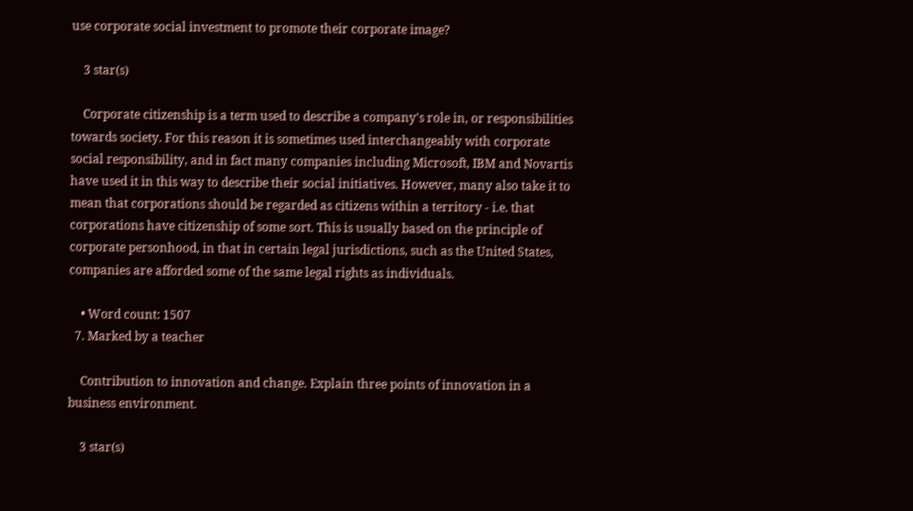use corporate social investment to promote their corporate image?

    3 star(s)

    Corporate citizenship is a term used to describe a company's role in, or responsibilities towards society. For this reason it is sometimes used interchangeably with corporate social responsibility, and in fact many companies including Microsoft, IBM and Novartis have used it in this way to describe their social initiatives. However, many also take it to mean that corporations should be regarded as citizens within a territory - i.e. that corporations have citizenship of some sort. This is usually based on the principle of corporate personhood, in that in certain legal jurisdictions, such as the United States, companies are afforded some of the same legal rights as individuals.

    • Word count: 1507
  7. Marked by a teacher

    Contribution to innovation and change. Explain three points of innovation in a business environment.

    3 star(s)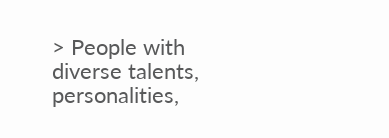> People with diverse talents, personalities,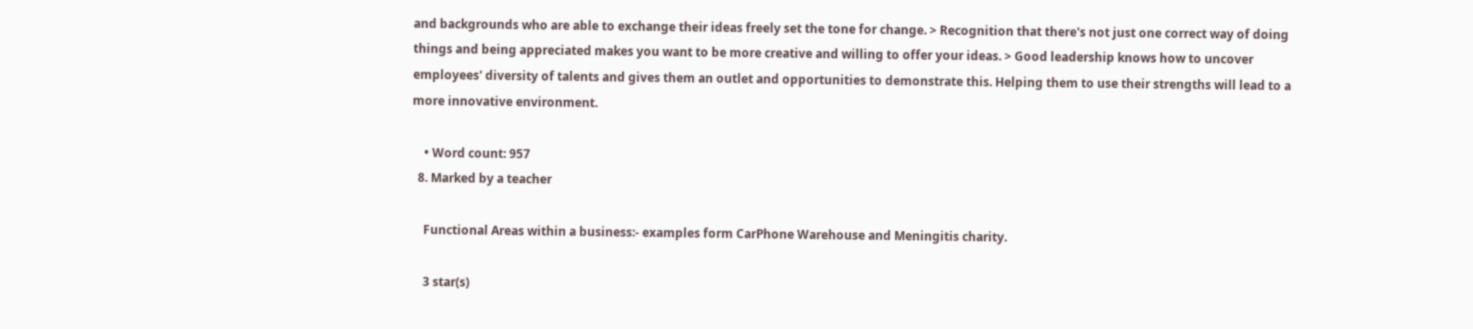and backgrounds who are able to exchange their ideas freely set the tone for change. > Recognition that there's not just one correct way of doing things and being appreciated makes you want to be more creative and willing to offer your ideas. > Good leadership knows how to uncover employees' diversity of talents and gives them an outlet and opportunities to demonstrate this. Helping them to use their strengths will lead to a more innovative environment.

    • Word count: 957
  8. Marked by a teacher

    Functional Areas within a business:- examples form CarPhone Warehouse and Meningitis charity.

    3 star(s)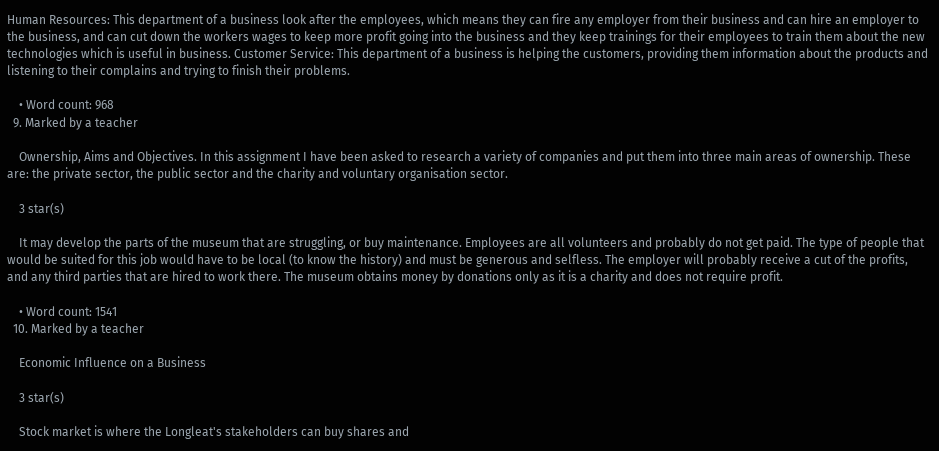Human Resources: This department of a business look after the employees, which means they can fire any employer from their business and can hire an employer to the business, and can cut down the workers wages to keep more profit going into the business and they keep trainings for their employees to train them about the new technologies which is useful in business. Customer Service: This department of a business is helping the customers, providing them information about the products and listening to their complains and trying to finish their problems.

    • Word count: 968
  9. Marked by a teacher

    Ownership, Aims and Objectives. In this assignment I have been asked to research a variety of companies and put them into three main areas of ownership. These are: the private sector, the public sector and the charity and voluntary organisation sector.

    3 star(s)

    It may develop the parts of the museum that are struggling, or buy maintenance. Employees are all volunteers and probably do not get paid. The type of people that would be suited for this job would have to be local (to know the history) and must be generous and selfless. The employer will probably receive a cut of the profits, and any third parties that are hired to work there. The museum obtains money by donations only as it is a charity and does not require profit.

    • Word count: 1541
  10. Marked by a teacher

    Economic Influence on a Business

    3 star(s)

    Stock market is where the Longleat's stakeholders can buy shares and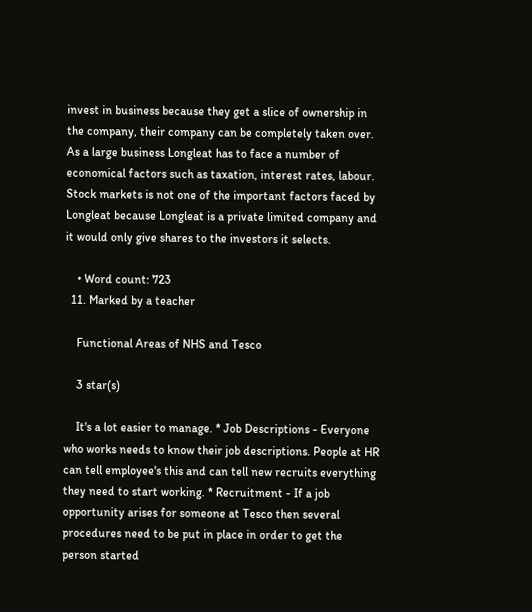invest in business because they get a slice of ownership in the company, their company can be completely taken over. As a large business Longleat has to face a number of economical factors such as taxation, interest rates, labour. Stock markets is not one of the important factors faced by Longleat because Longleat is a private limited company and it would only give shares to the investors it selects.

    • Word count: 723
  11. Marked by a teacher

    Functional Areas of NHS and Tesco

    3 star(s)

    It's a lot easier to manage. * Job Descriptions - Everyone who works needs to know their job descriptions. People at HR can tell employee's this and can tell new recruits everything they need to start working. * Recruitment - If a job opportunity arises for someone at Tesco then several procedures need to be put in place in order to get the person started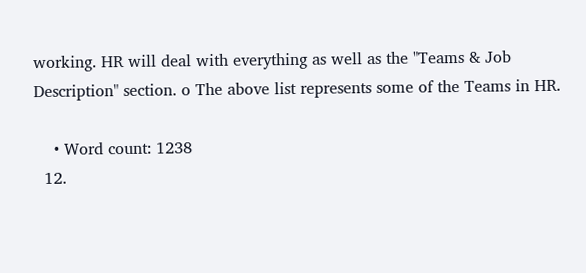working. HR will deal with everything as well as the "Teams & Job Description" section. o The above list represents some of the Teams in HR.

    • Word count: 1238
  12.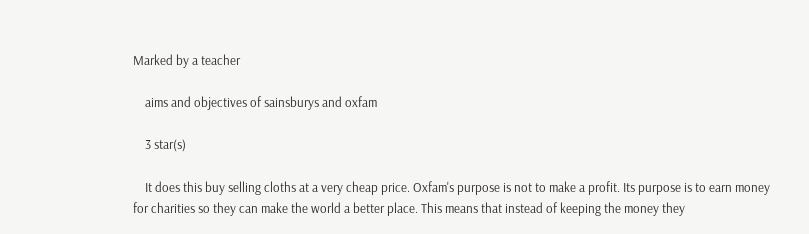Marked by a teacher

    aims and objectives of sainsburys and oxfam

    3 star(s)

    It does this buy selling cloths at a very cheap price. Oxfam's purpose is not to make a profit. Its purpose is to earn money for charities so they can make the world a better place. This means that instead of keeping the money they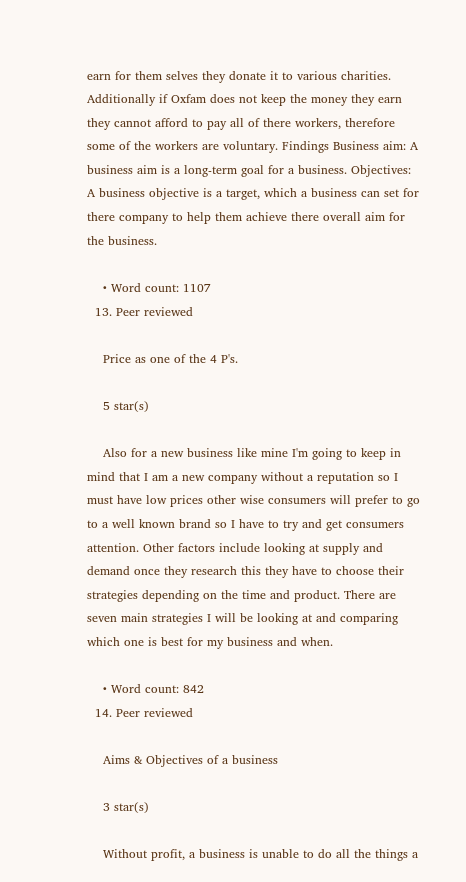earn for them selves they donate it to various charities. Additionally if Oxfam does not keep the money they earn they cannot afford to pay all of there workers, therefore some of the workers are voluntary. Findings Business aim: A business aim is a long-term goal for a business. Objectives: A business objective is a target, which a business can set for there company to help them achieve there overall aim for the business.

    • Word count: 1107
  13. Peer reviewed

    Price as one of the 4 P's.

    5 star(s)

    Also for a new business like mine I'm going to keep in mind that I am a new company without a reputation so I must have low prices other wise consumers will prefer to go to a well known brand so I have to try and get consumers attention. Other factors include looking at supply and demand once they research this they have to choose their strategies depending on the time and product. There are seven main strategies I will be looking at and comparing which one is best for my business and when.

    • Word count: 842
  14. Peer reviewed

    Aims & Objectives of a business

    3 star(s)

    Without profit, a business is unable to do all the things a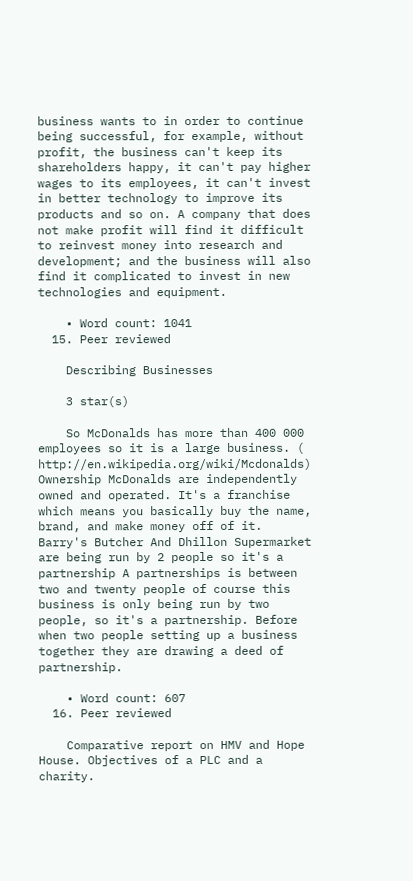business wants to in order to continue being successful, for example, without profit, the business can't keep its shareholders happy, it can't pay higher wages to its employees, it can't invest in better technology to improve its products and so on. A company that does not make profit will find it difficult to reinvest money into research and development; and the business will also find it complicated to invest in new technologies and equipment.

    • Word count: 1041
  15. Peer reviewed

    Describing Businesses

    3 star(s)

    So McDonalds has more than 400 000 employees so it is a large business. ( http://en.wikipedia.org/wiki/Mcdonalds) Ownership McDonalds are independently owned and operated. It's a franchise which means you basically buy the name, brand, and make money off of it. Barry's Butcher And Dhillon Supermarket are being run by 2 people so it's a partnership A partnerships is between two and twenty people of course this business is only being run by two people, so it's a partnership. Before when two people setting up a business together they are drawing a deed of partnership.

    • Word count: 607
  16. Peer reviewed

    Comparative report on HMV and Hope House. Objectives of a PLC and a charity.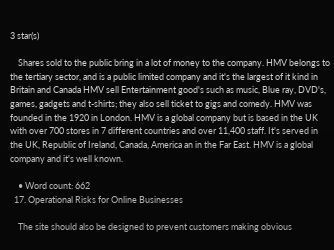3 star(s)

    Shares sold to the public bring in a lot of money to the company. HMV belongs to the tertiary sector, and is a public limited company and it's the largest of it kind in Britain and Canada HMV sell Entertainment good's such as music, Blue ray, DVD's, games, gadgets and t-shirts; they also sell ticket to gigs and comedy. HMV was founded in the 1920 in London. HMV is a global company but is based in the UK with over 700 stores in 7 different countries and over 11,400 staff. It's served in the UK, Republic of Ireland, Canada, America an in the Far East. HMV is a global company and it's well known.

    • Word count: 662
  17. Operational Risks for Online Businesses

    The site should also be designed to prevent customers making obvious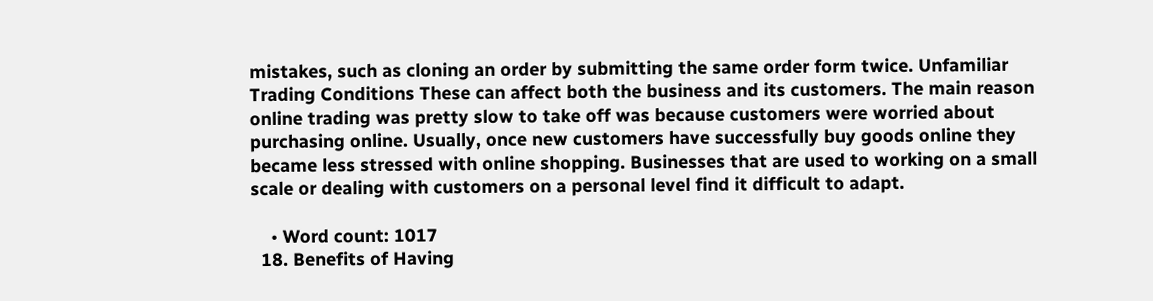mistakes, such as cloning an order by submitting the same order form twice. Unfamiliar Trading Conditions These can affect both the business and its customers. The main reason online trading was pretty slow to take off was because customers were worried about purchasing online. Usually, once new customers have successfully buy goods online they became less stressed with online shopping. Businesses that are used to working on a small scale or dealing with customers on a personal level find it difficult to adapt.

    • Word count: 1017
  18. Benefits of Having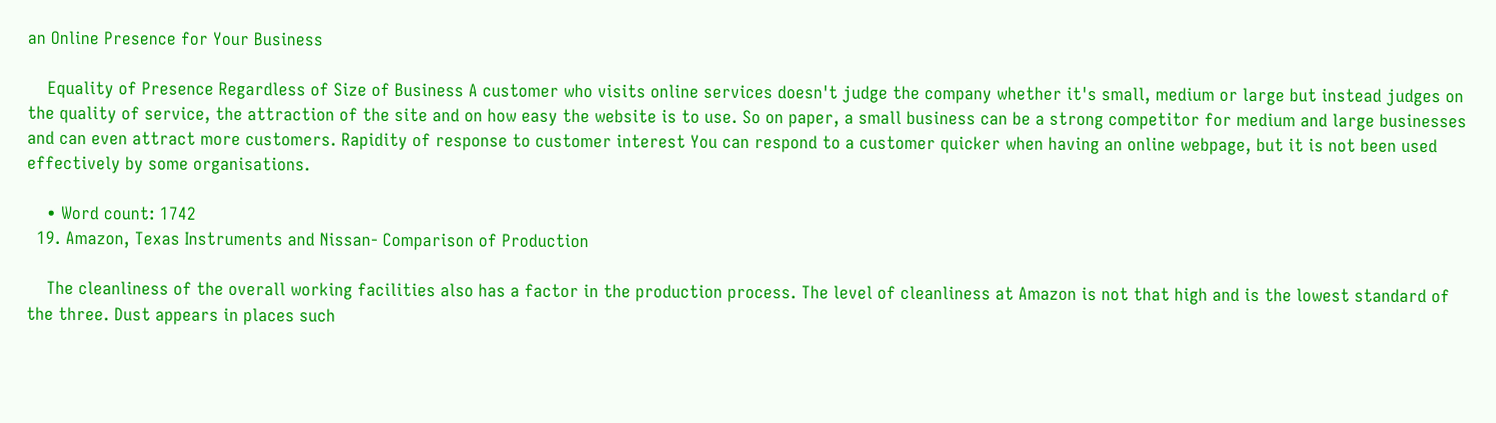an Online Presence for Your Business

    Equality of Presence Regardless of Size of Business A customer who visits online services doesn't judge the company whether it's small, medium or large but instead judges on the quality of service, the attraction of the site and on how easy the website is to use. So on paper, a small business can be a strong competitor for medium and large businesses and can even attract more customers. Rapidity of response to customer interest You can respond to a customer quicker when having an online webpage, but it is not been used effectively by some organisations.

    • Word count: 1742
  19. Amazon, Texas Instruments and Nissan- Comparison of Production

    The cleanliness of the overall working facilities also has a factor in the production process. The level of cleanliness at Amazon is not that high and is the lowest standard of the three. Dust appears in places such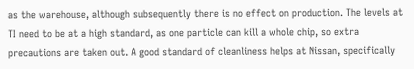as the warehouse, although subsequently there is no effect on production. The levels at TI need to be at a high standard, as one particle can kill a whole chip, so extra precautions are taken out. A good standard of cleanliness helps at Nissan, specifically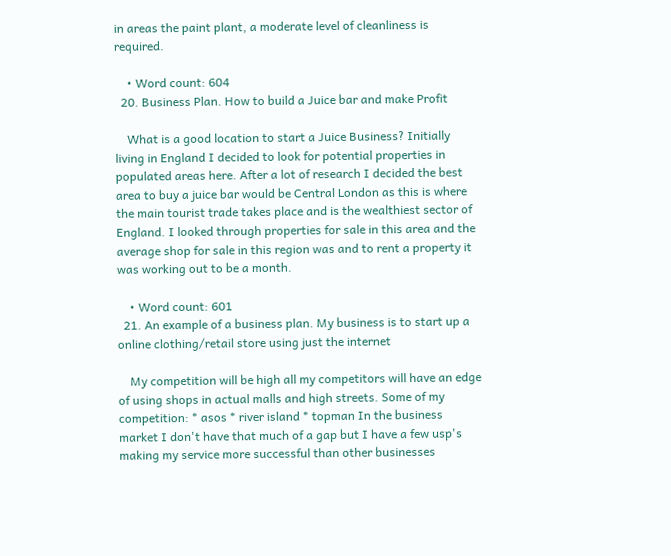in areas the paint plant, a moderate level of cleanliness is required.

    • Word count: 604
  20. Business Plan. How to build a Juice bar and make Profit

    What is a good location to start a Juice Business? Initially living in England I decided to look for potential properties in populated areas here. After a lot of research I decided the best area to buy a juice bar would be Central London as this is where the main tourist trade takes place and is the wealthiest sector of England. I looked through properties for sale in this area and the average shop for sale in this region was and to rent a property it was working out to be a month.

    • Word count: 601
  21. An example of a business plan. My business is to start up a online clothing/retail store using just the internet

    My competition will be high all my competitors will have an edge of using shops in actual malls and high streets. Some of my competition: * asos * river island * topman In the business market I don't have that much of a gap but I have a few usp's making my service more successful than other businesses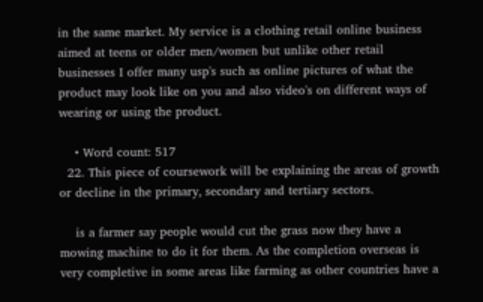in the same market. My service is a clothing retail online business aimed at teens or older men/women but unlike other retail businesses I offer many usp's such as online pictures of what the product may look like on you and also video's on different ways of wearing or using the product.

    • Word count: 517
  22. This piece of coursework will be explaining the areas of growth or decline in the primary, secondary and tertiary sectors.

    is a farmer say people would cut the grass now they have a mowing machine to do it for them. As the completion overseas is very completive in some areas like farming as other countries have a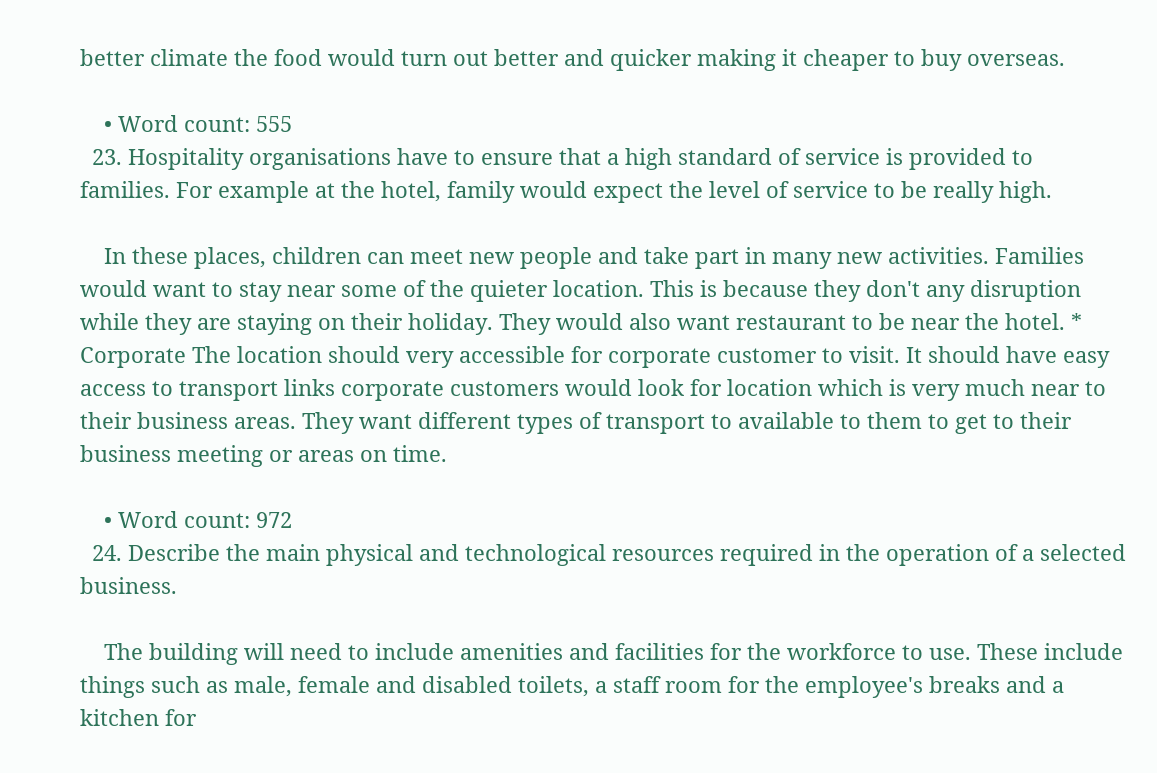better climate the food would turn out better and quicker making it cheaper to buy overseas.

    • Word count: 555
  23. Hospitality organisations have to ensure that a high standard of service is provided to families. For example at the hotel, family would expect the level of service to be really high.

    In these places, children can meet new people and take part in many new activities. Families would want to stay near some of the quieter location. This is because they don't any disruption while they are staying on their holiday. They would also want restaurant to be near the hotel. * Corporate The location should very accessible for corporate customer to visit. It should have easy access to transport links corporate customers would look for location which is very much near to their business areas. They want different types of transport to available to them to get to their business meeting or areas on time.

    • Word count: 972
  24. Describe the main physical and technological resources required in the operation of a selected business.

    The building will need to include amenities and facilities for the workforce to use. These include things such as male, female and disabled toilets, a staff room for the employee's breaks and a kitchen for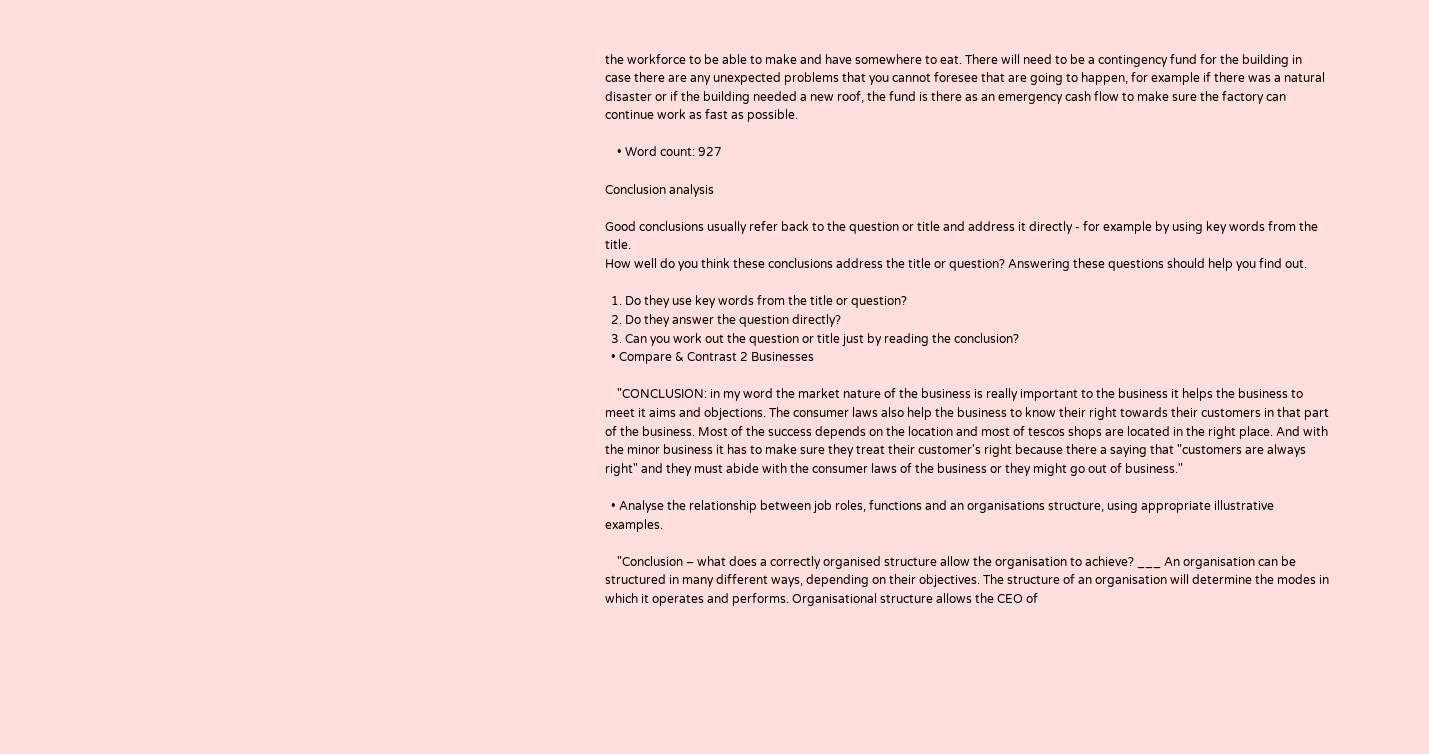the workforce to be able to make and have somewhere to eat. There will need to be a contingency fund for the building in case there are any unexpected problems that you cannot foresee that are going to happen, for example if there was a natural disaster or if the building needed a new roof, the fund is there as an emergency cash flow to make sure the factory can continue work as fast as possible.

    • Word count: 927

Conclusion analysis

Good conclusions usually refer back to the question or title and address it directly - for example by using key words from the title.
How well do you think these conclusions address the title or question? Answering these questions should help you find out.

  1. Do they use key words from the title or question?
  2. Do they answer the question directly?
  3. Can you work out the question or title just by reading the conclusion?
  • Compare & Contrast 2 Businesses

    "CONCLUSION: in my word the market nature of the business is really important to the business it helps the business to meet it aims and objections. The consumer laws also help the business to know their right towards their customers in that part of the business. Most of the success depends on the location and most of tescos shops are located in the right place. And with the minor business it has to make sure they treat their customer's right because there a saying that "customers are always right" and they must abide with the consumer laws of the business or they might go out of business."

  • Analyse the relationship between job roles, functions and an organisations structure, using appropriate illustrative examples.

    "Conclusion – what does a correctly organised structure allow the organisation to achieve? ___ An organisation can be structured in many different ways, depending on their objectives. The structure of an organisation will determine the modes in which it operates and performs. Organisational structure allows the CEO of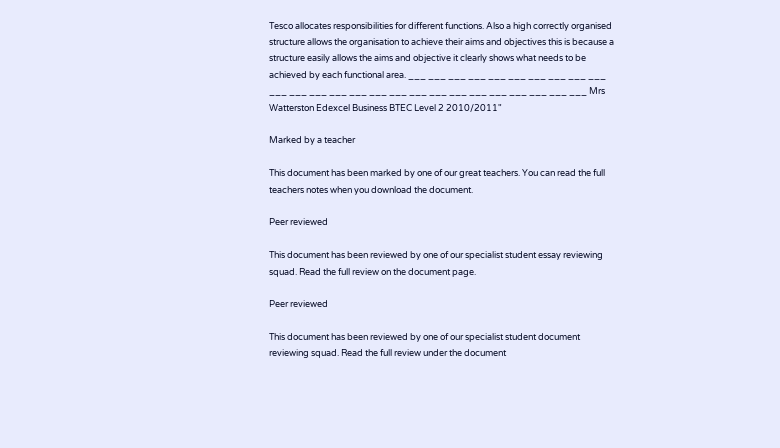Tesco allocates responsibilities for different functions. Also a high correctly organised structure allows the organisation to achieve their aims and objectives this is because a structure easily allows the aims and objective it clearly shows what needs to be achieved by each functional area. ___ ___ ___ ___ ___ ___ ___ ___ ___ ___ ___ ___ ___ ___ ___ ___ ___ ___ ___ ___ ___ ___ ___ ___ ___ ___ Mrs Watterston Edexcel Business BTEC Level 2 2010/2011"

Marked by a teacher

This document has been marked by one of our great teachers. You can read the full teachers notes when you download the document.

Peer reviewed

This document has been reviewed by one of our specialist student essay reviewing squad. Read the full review on the document page.

Peer reviewed

This document has been reviewed by one of our specialist student document reviewing squad. Read the full review under the document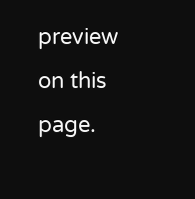preview on this page.